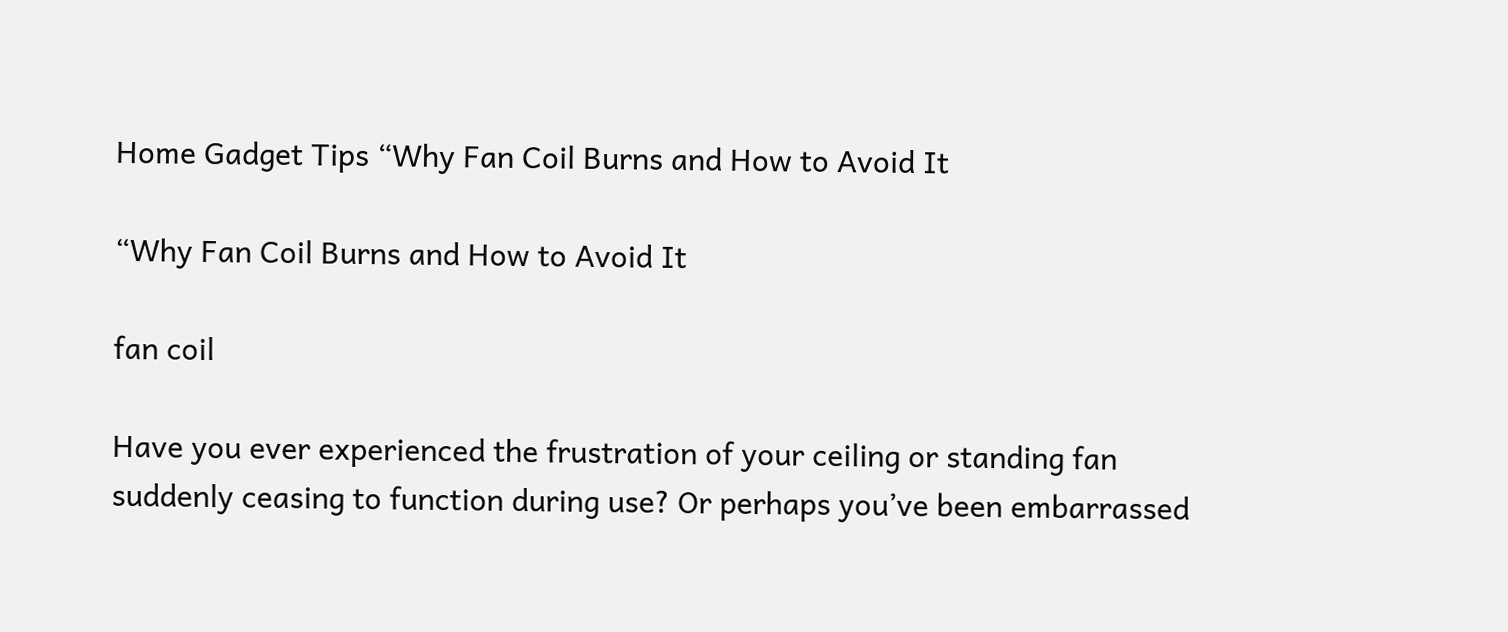Home Gadget Tips “Why Fan Coil Burns and How to Avoid It

“Why Fan Coil Burns and How to Avoid It

fan coil

Have you ever experienced the frustration of your ceiling or standing fan suddenly ceasing to function during use? Or perhaps you’ve been embarrassed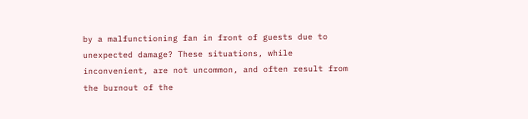by a malfunctioning fan in front of guests due to unexpected damage? These situations, while inconvenient, are not uncommon, and often result from the burnout of the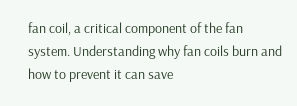fan coil, a critical component of the fan system. Understanding why fan coils burn and how to prevent it can save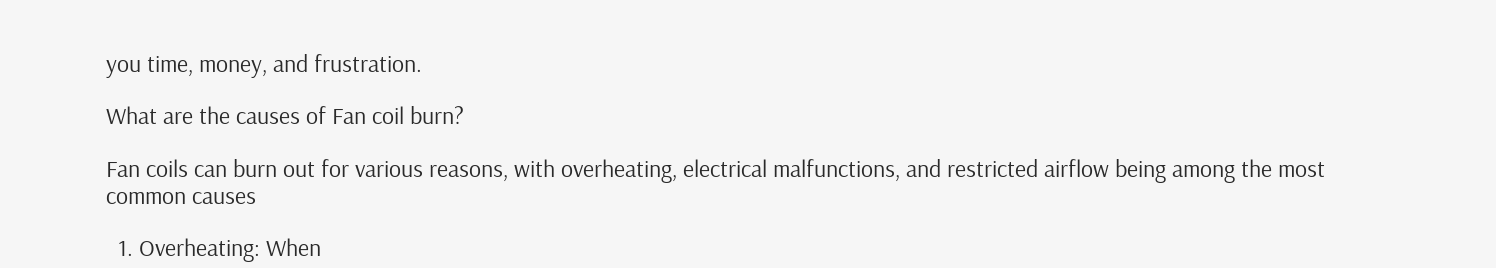you time, money, and frustration.

What are the causes of Fan coil burn?

Fan coils can burn out for various reasons, with overheating, electrical malfunctions, and restricted airflow being among the most common causes

  1. Overheating: When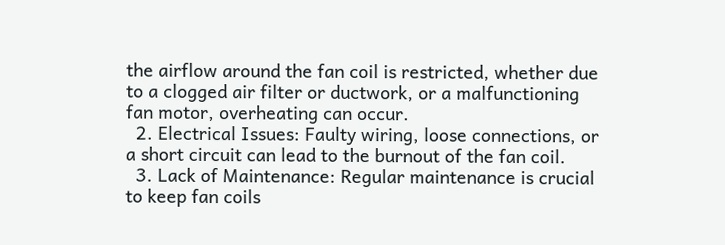the airflow around the fan coil is restricted, whether due to a clogged air filter or ductwork, or a malfunctioning fan motor, overheating can occur.
  2. Electrical Issues: Faulty wiring, loose connections, or a short circuit can lead to the burnout of the fan coil.
  3. Lack of Maintenance: Regular maintenance is crucial to keep fan coils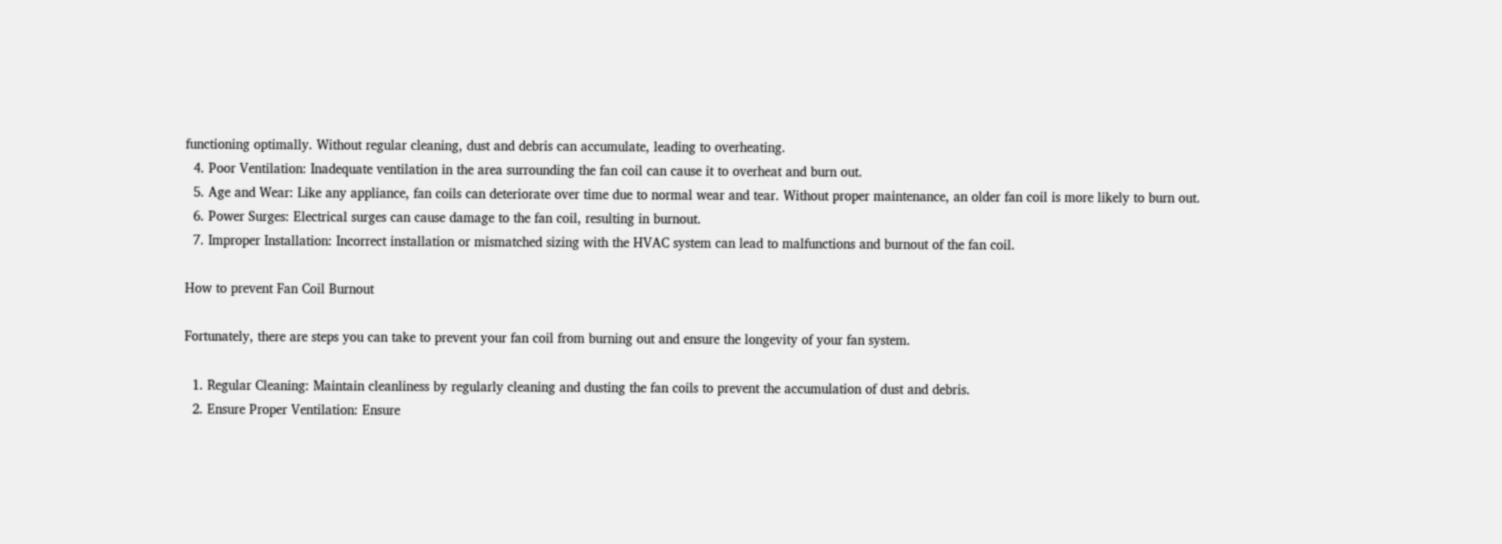functioning optimally. Without regular cleaning, dust and debris can accumulate, leading to overheating.
  4. Poor Ventilation: Inadequate ventilation in the area surrounding the fan coil can cause it to overheat and burn out.
  5. Age and Wear: Like any appliance, fan coils can deteriorate over time due to normal wear and tear. Without proper maintenance, an older fan coil is more likely to burn out.
  6. Power Surges: Electrical surges can cause damage to the fan coil, resulting in burnout.
  7. Improper Installation: Incorrect installation or mismatched sizing with the HVAC system can lead to malfunctions and burnout of the fan coil.

How to prevent Fan Coil Burnout

Fortunately, there are steps you can take to prevent your fan coil from burning out and ensure the longevity of your fan system.

  1. Regular Cleaning: Maintain cleanliness by regularly cleaning and dusting the fan coils to prevent the accumulation of dust and debris.
  2. Ensure Proper Ventilation: Ensure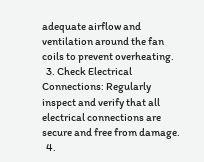adequate airflow and ventilation around the fan coils to prevent overheating.
  3. Check Electrical Connections: Regularly inspect and verify that all electrical connections are secure and free from damage.
  4.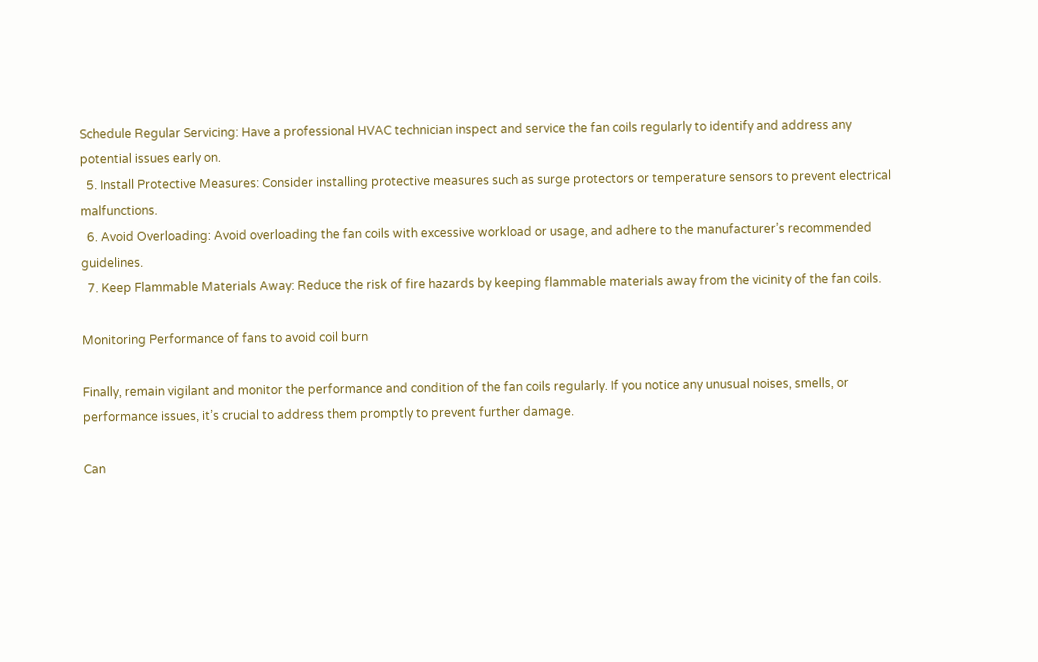Schedule Regular Servicing: Have a professional HVAC technician inspect and service the fan coils regularly to identify and address any potential issues early on.
  5. Install Protective Measures: Consider installing protective measures such as surge protectors or temperature sensors to prevent electrical malfunctions.
  6. Avoid Overloading: Avoid overloading the fan coils with excessive workload or usage, and adhere to the manufacturer’s recommended guidelines.
  7. Keep Flammable Materials Away: Reduce the risk of fire hazards by keeping flammable materials away from the vicinity of the fan coils.

Monitoring Performance of fans to avoid coil burn

Finally, remain vigilant and monitor the performance and condition of the fan coils regularly. If you notice any unusual noises, smells, or performance issues, it’s crucial to address them promptly to prevent further damage.

Can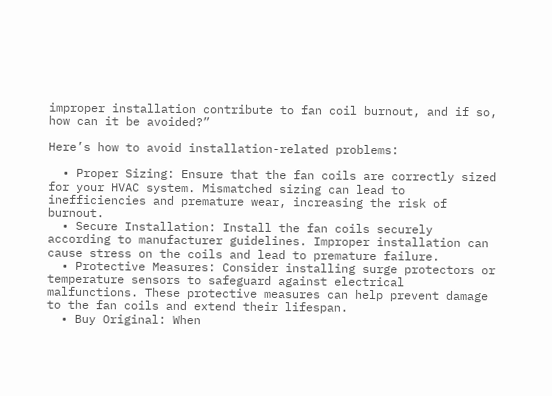improper installation contribute to fan coil burnout, and if so, how can it be avoided?”

Here’s how to avoid installation-related problems:

  • Proper Sizing: Ensure that the fan coils are correctly sized for your HVAC system. Mismatched sizing can lead to inefficiencies and premature wear, increasing the risk of burnout.
  • Secure Installation: Install the fan coils securely according to manufacturer guidelines. Improper installation can cause stress on the coils and lead to premature failure.
  • Protective Measures: Consider installing surge protectors or temperature sensors to safeguard against electrical malfunctions. These protective measures can help prevent damage to the fan coils and extend their lifespan.
  • Buy Original: When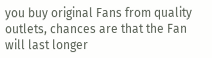you buy original Fans from quality outlets, chances are that the Fan will last longer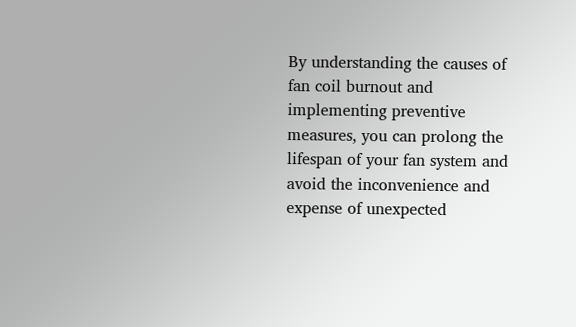By understanding the causes of fan coil burnout and implementing preventive measures, you can prolong the lifespan of your fan system and avoid the inconvenience and expense of unexpected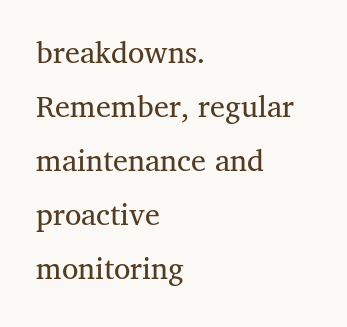breakdowns. Remember, regular maintenance and proactive monitoring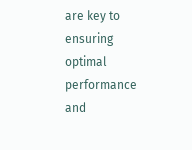are key to ensuring optimal performance and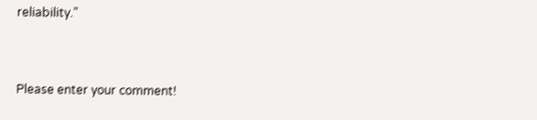reliability.”


Please enter your comment!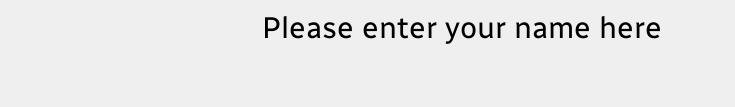Please enter your name here